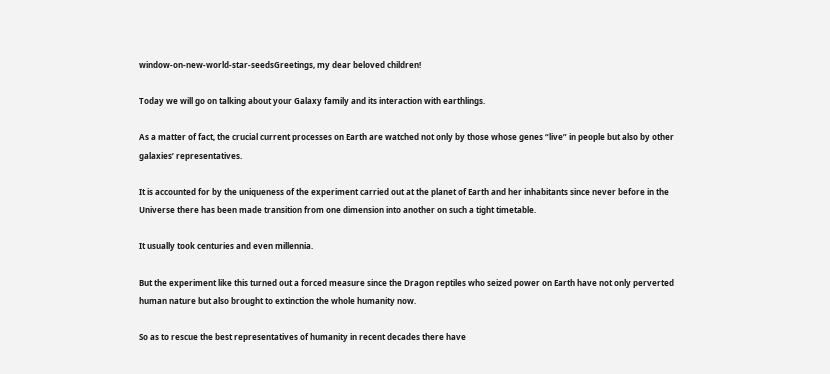window-on-new-world-star-seedsGreetings, my dear beloved children!

Today we will go on talking about your Galaxy family and its interaction with earthlings.

As a matter of fact, the crucial current processes on Earth are watched not only by those whose genes “live” in people but also by other galaxies’ representatives.

It is accounted for by the uniqueness of the experiment carried out at the planet of Earth and her inhabitants since never before in the Universe there has been made transition from one dimension into another on such a tight timetable.

It usually took centuries and even millennia.

But the experiment like this turned out a forced measure since the Dragon reptiles who seized power on Earth have not only perverted human nature but also brought to extinction the whole humanity now.

So as to rescue the best representatives of humanity in recent decades there have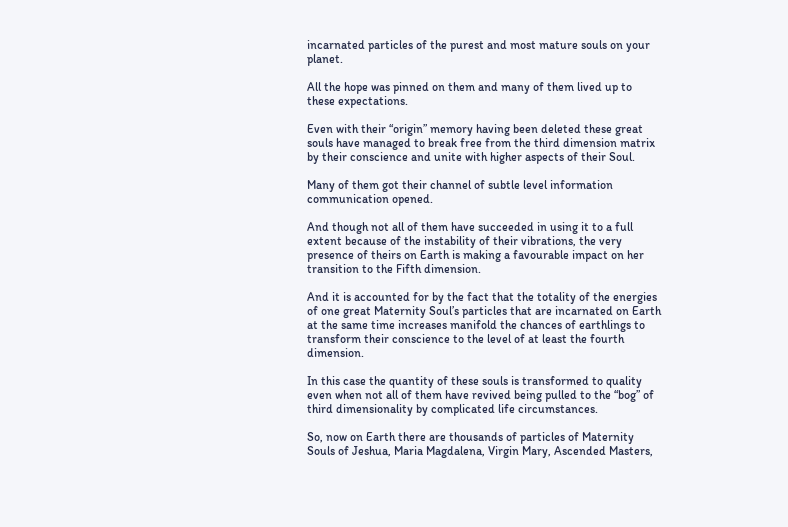incarnated particles of the purest and most mature souls on your planet.

All the hope was pinned on them and many of them lived up to these expectations.

Even with their “origin” memory having been deleted these great souls have managed to break free from the third dimension matrix by their conscience and unite with higher aspects of their Soul.

Many of them got their channel of subtle level information communication opened.

And though not all of them have succeeded in using it to a full extent because of the instability of their vibrations, the very presence of theirs on Earth is making a favourable impact on her transition to the Fifth dimension.

And it is accounted for by the fact that the totality of the energies of one great Maternity Soul’s particles that are incarnated on Earth at the same time increases manifold the chances of earthlings to transform their conscience to the level of at least the fourth dimension.

In this case the quantity of these souls is transformed to quality even when not all of them have revived being pulled to the “bog” of third dimensionality by complicated life circumstances.

So, now on Earth there are thousands of particles of Maternity Souls of Jeshua, Maria Magdalena, Virgin Mary, Ascended Masters,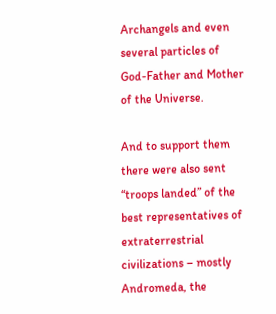Archangels and even several particles of God-Father and Mother of the Universe.

And to support them there were also sent “troops landed” of the best representatives of extraterrestrial civilizations – mostly Andromeda, the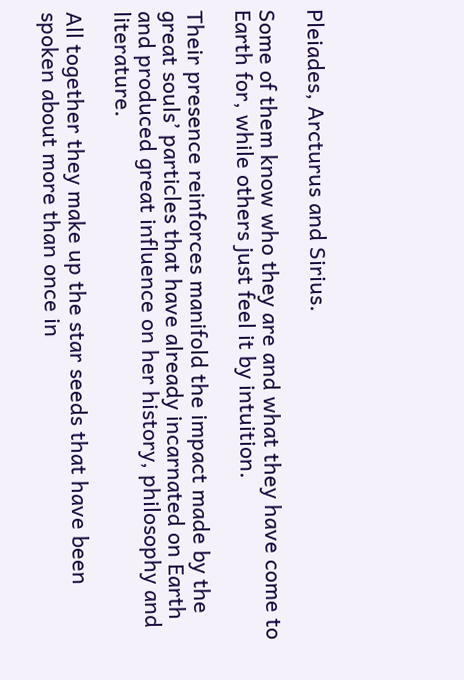Pleiades, Arcturus and Sirius.

Some of them know who they are and what they have come to Earth for, while others just feel it by intuition.

Their presence reinforces manifold the impact made by the great souls’ particles that have already incarnated on Earth and produced great influence on her history, philosophy and literature.

All together they make up the star seeds that have been spoken about more than once in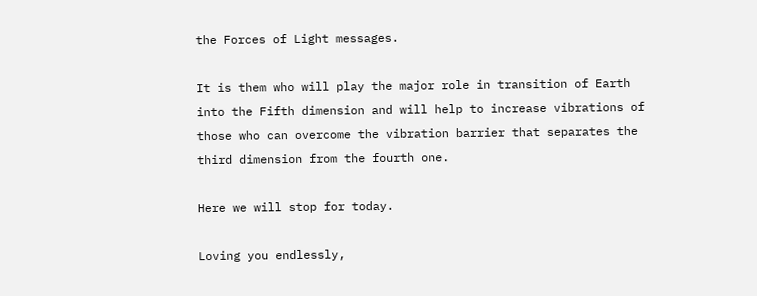the Forces of Light messages.

It is them who will play the major role in transition of Earth into the Fifth dimension and will help to increase vibrations of those who can overcome the vibration barrier that separates the third dimension from the fourth one.

Here we will stop for today.

Loving you endlessly,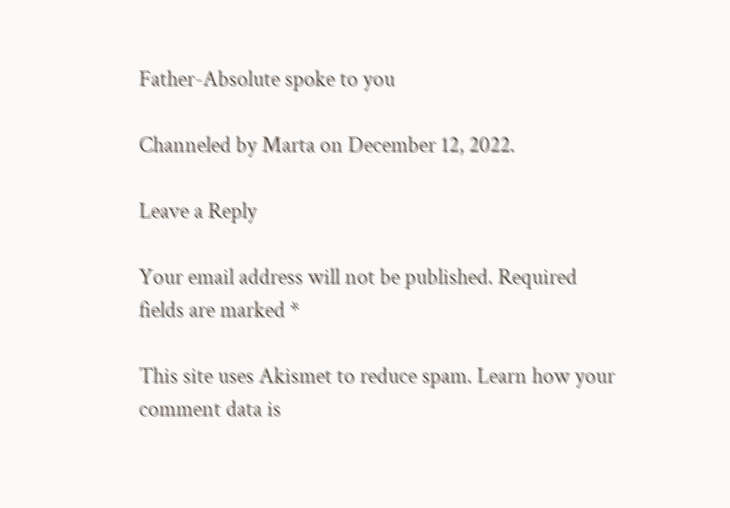Father-Absolute spoke to you

Channeled by Marta on December 12, 2022.

Leave a Reply

Your email address will not be published. Required fields are marked *

This site uses Akismet to reduce spam. Learn how your comment data is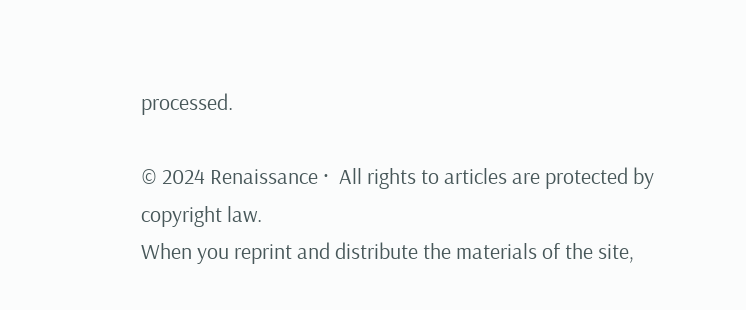processed.

© 2024 Renaissance ·  All rights to articles are protected by copyright law.
When you reprint and distribute the materials of the site,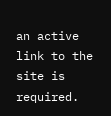an active link to the site is required.